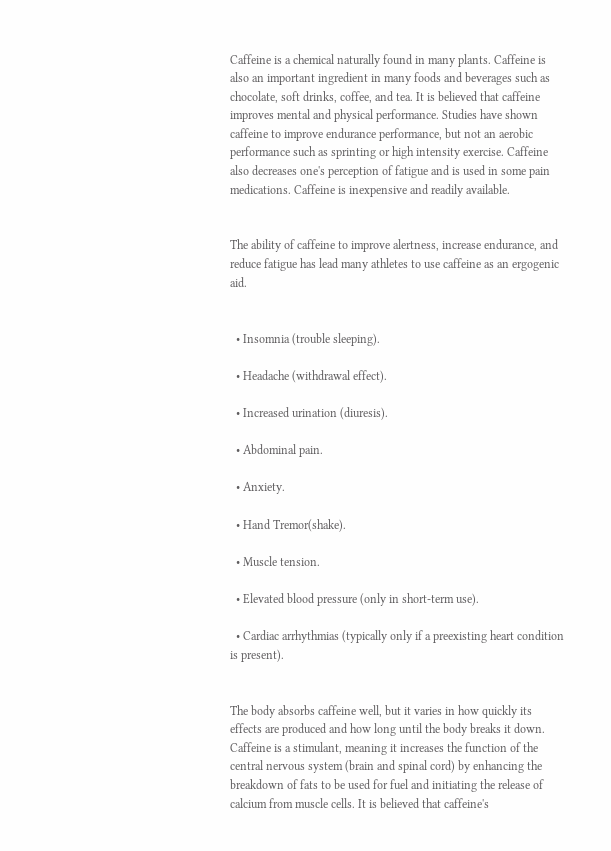Caffeine is a chemical naturally found in many plants. Caffeine is also an important ingredient in many foods and beverages such as chocolate, soft drinks, coffee, and tea. It is believed that caffeine improves mental and physical performance. Studies have shown caffeine to improve endurance performance, but not an aerobic performance such as sprinting or high intensity exercise. Caffeine also decreases one's perception of fatigue and is used in some pain medications. Caffeine is inexpensive and readily available.


The ability of caffeine to improve alertness, increase endurance, and reduce fatigue has lead many athletes to use caffeine as an ergogenic aid.


  • Insomnia (trouble sleeping).

  • Headache (withdrawal effect).

  • Increased urination (diuresis).

  • Abdominal pain.

  • Anxiety.

  • Hand Tremor(shake).

  • Muscle tension.

  • Elevated blood pressure (only in short-term use).

  • Cardiac arrhythmias (typically only if a preexisting heart condition is present).


The body absorbs caffeine well, but it varies in how quickly its effects are produced and how long until the body breaks it down. Caffeine is a stimulant, meaning it increases the function of the central nervous system (brain and spinal cord) by enhancing the breakdown of fats to be used for fuel and initiating the release of calcium from muscle cells. It is believed that caffeine's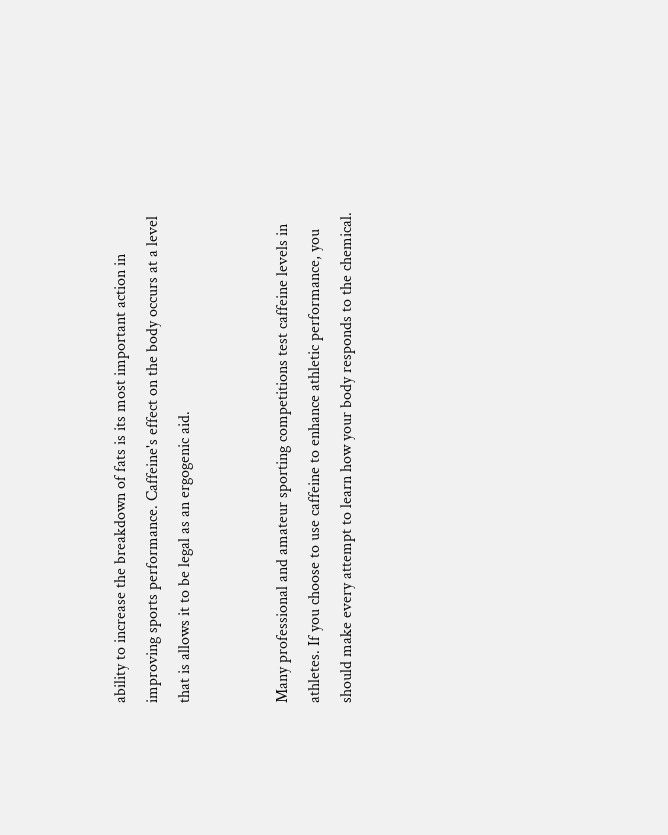ability to increase the breakdown of fats is its most important action in improving sports performance. Caffeine's effect on the body occurs at a level that is allows it to be legal as an ergogenic aid.


Many professional and amateur sporting competitions test caffeine levels in athletes. If you choose to use caffeine to enhance athletic performance, you should make every attempt to learn how your body responds to the chemical.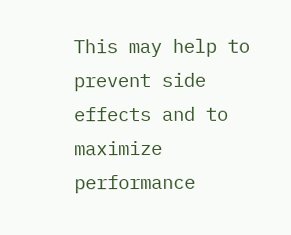This may help to prevent side effects and to maximize performance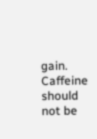gain. Caffeine should not be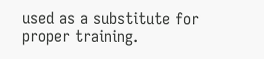used as a substitute for proper training.